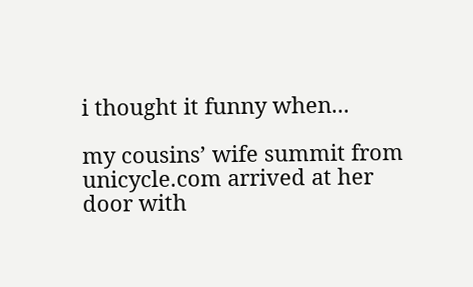i thought it funny when...

my cousins’ wife summit from unicycle.com arrived at her door with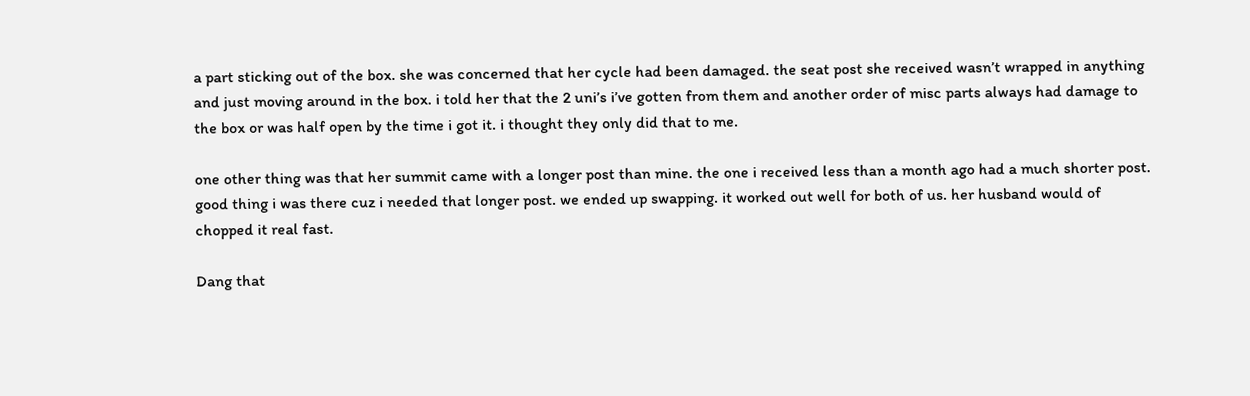a part sticking out of the box. she was concerned that her cycle had been damaged. the seat post she received wasn’t wrapped in anything and just moving around in the box. i told her that the 2 uni’s i’ve gotten from them and another order of misc parts always had damage to the box or was half open by the time i got it. i thought they only did that to me.

one other thing was that her summit came with a longer post than mine. the one i received less than a month ago had a much shorter post. good thing i was there cuz i needed that longer post. we ended up swapping. it worked out well for both of us. her husband would of chopped it real fast.

Dang that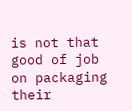is not that good of job on packaging their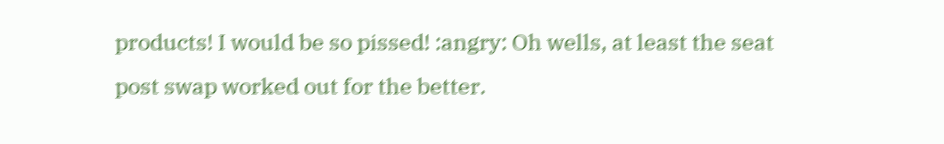products! I would be so pissed! :angry: Oh wells, at least the seat post swap worked out for the better.